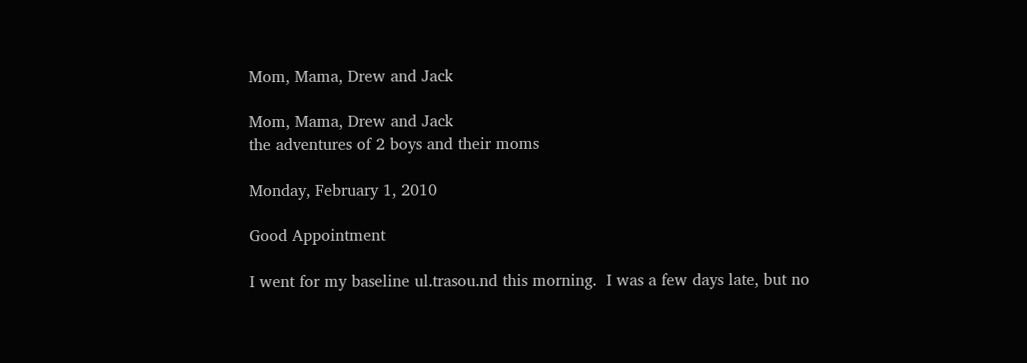Mom, Mama, Drew and Jack

Mom, Mama, Drew and Jack
the adventures of 2 boys and their moms

Monday, February 1, 2010

Good Appointment

I went for my baseline ul.trasou.nd this morning.  I was a few days late, but no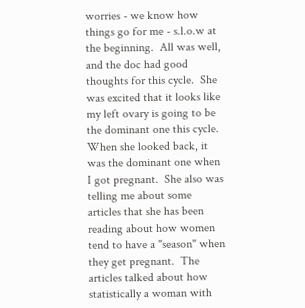worries - we know how things go for me - s.l.o.w at the beginning.  All was well, and the doc had good thoughts for this cycle.  She was excited that it looks like my left ovary is going to be the dominant one this cycle.  When she looked back, it was the dominant one when I got pregnant.  She also was telling me about some articles that she has been reading about how women tend to have a "season" when they get pregnant.  The articles talked about how statistically a woman with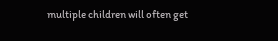multiple children will often get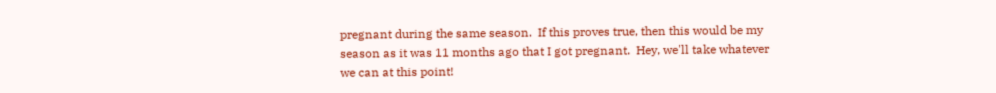pregnant during the same season.  If this proves true, then this would be my season as it was 11 months ago that I got pregnant.  Hey, we'll take whatever we can at this point!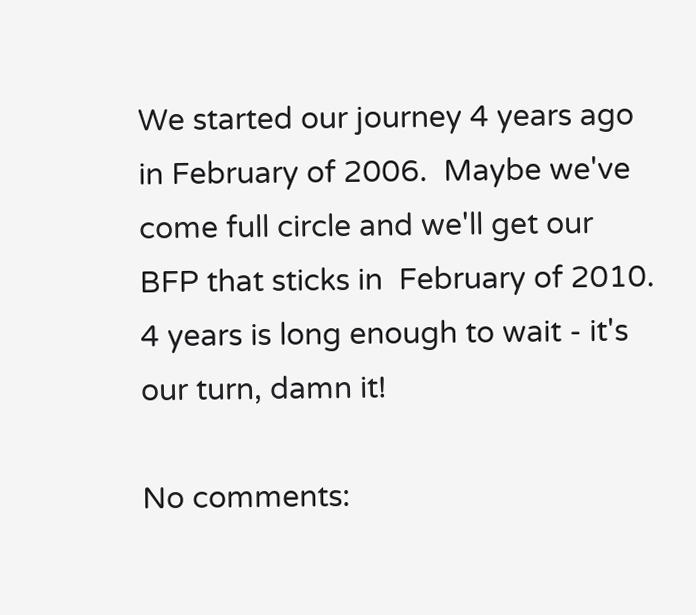We started our journey 4 years ago in February of 2006.  Maybe we've come full circle and we'll get our BFP that sticks in  February of 2010.  4 years is long enough to wait - it's our turn, damn it!

No comments: